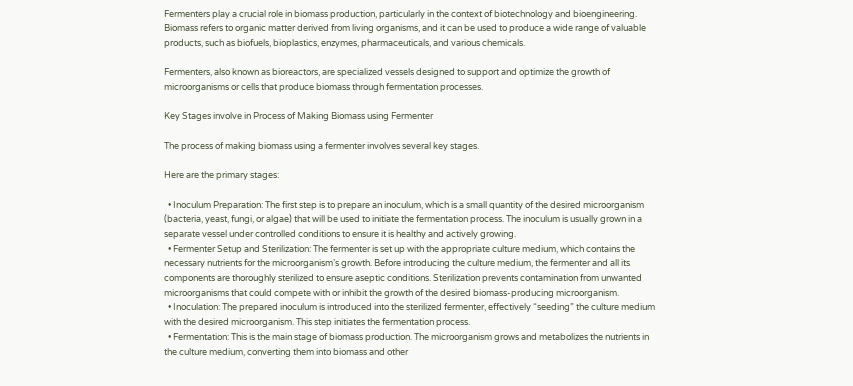Fermenters play a crucial role in biomass production, particularly in the context of biotechnology and bioengineering. Biomass refers to organic matter derived from living organisms, and it can be used to produce a wide range of valuable products, such as biofuels, bioplastics, enzymes, pharmaceuticals, and various chemicals.

Fermenters, also known as bioreactors, are specialized vessels designed to support and optimize the growth of microorganisms or cells that produce biomass through fermentation processes.

Key Stages involve in Process of Making Biomass using Fermenter

The process of making biomass using a fermenter involves several key stages.

Here are the primary stages:

  • Inoculum Preparation: The first step is to prepare an inoculum, which is a small quantity of the desired microorganism (bacteria, yeast, fungi, or algae) that will be used to initiate the fermentation process. The inoculum is usually grown in a separate vessel under controlled conditions to ensure it is healthy and actively growing.
  • Fermenter Setup and Sterilization: The fermenter is set up with the appropriate culture medium, which contains the necessary nutrients for the microorganism’s growth. Before introducing the culture medium, the fermenter and all its components are thoroughly sterilized to ensure aseptic conditions. Sterilization prevents contamination from unwanted microorganisms that could compete with or inhibit the growth of the desired biomass-producing microorganism.
  • Inoculation: The prepared inoculum is introduced into the sterilized fermenter, effectively “seeding” the culture medium with the desired microorganism. This step initiates the fermentation process.
  • Fermentation: This is the main stage of biomass production. The microorganism grows and metabolizes the nutrients in the culture medium, converting them into biomass and other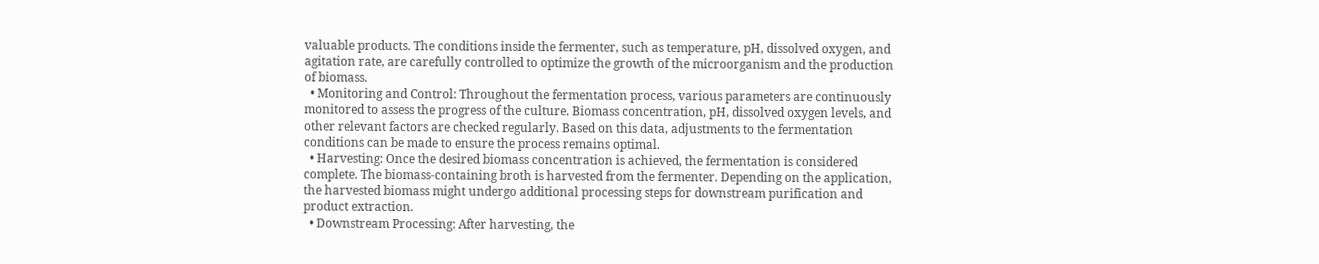valuable products. The conditions inside the fermenter, such as temperature, pH, dissolved oxygen, and agitation rate, are carefully controlled to optimize the growth of the microorganism and the production of biomass.
  • Monitoring and Control: Throughout the fermentation process, various parameters are continuously monitored to assess the progress of the culture. Biomass concentration, pH, dissolved oxygen levels, and other relevant factors are checked regularly. Based on this data, adjustments to the fermentation conditions can be made to ensure the process remains optimal.
  • Harvesting: Once the desired biomass concentration is achieved, the fermentation is considered complete. The biomass-containing broth is harvested from the fermenter. Depending on the application, the harvested biomass might undergo additional processing steps for downstream purification and product extraction.
  • Downstream Processing: After harvesting, the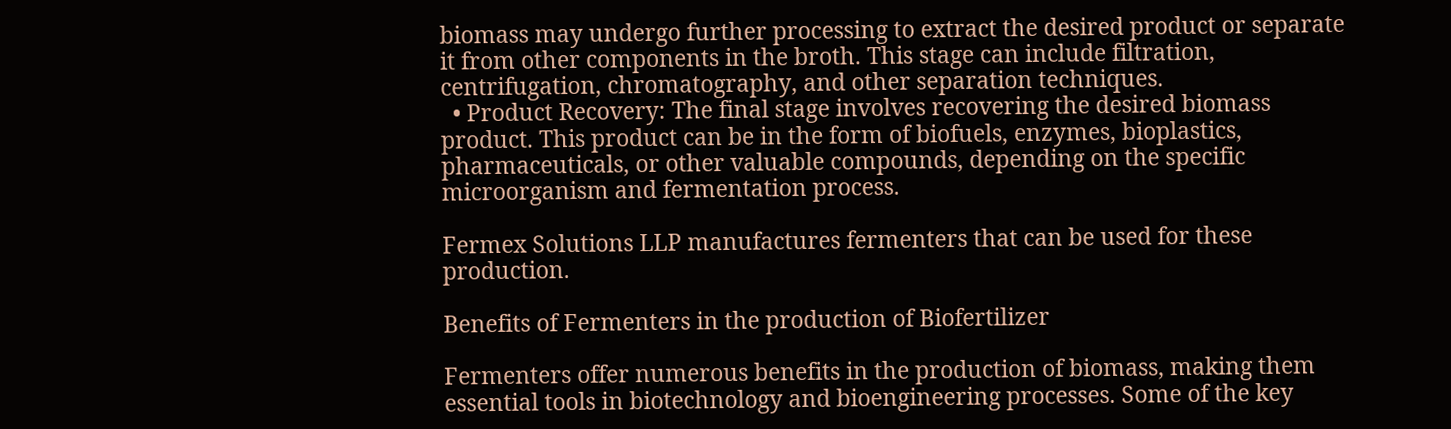biomass may undergo further processing to extract the desired product or separate it from other components in the broth. This stage can include filtration, centrifugation, chromatography, and other separation techniques.
  • Product Recovery: The final stage involves recovering the desired biomass product. This product can be in the form of biofuels, enzymes, bioplastics, pharmaceuticals, or other valuable compounds, depending on the specific microorganism and fermentation process.

Fermex Solutions LLP manufactures fermenters that can be used for these production.

Benefits of Fermenters in the production of Biofertilizer

Fermenters offer numerous benefits in the production of biomass, making them essential tools in biotechnology and bioengineering processes. Some of the key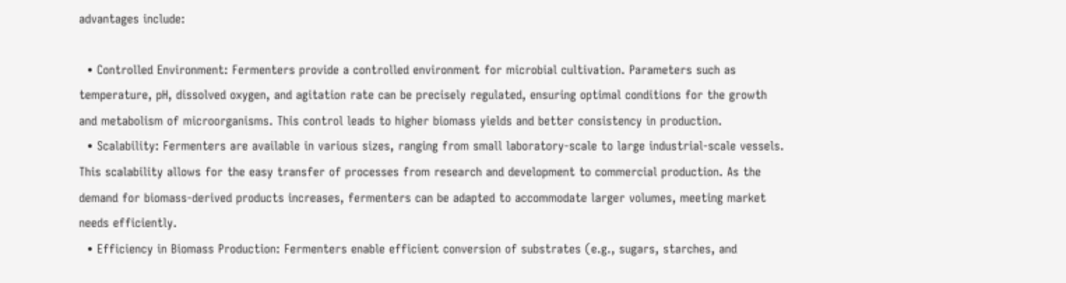advantages include:

  • Controlled Environment: Fermenters provide a controlled environment for microbial cultivation. Parameters such as temperature, pH, dissolved oxygen, and agitation rate can be precisely regulated, ensuring optimal conditions for the growth and metabolism of microorganisms. This control leads to higher biomass yields and better consistency in production.
  • Scalability: Fermenters are available in various sizes, ranging from small laboratory-scale to large industrial-scale vessels. This scalability allows for the easy transfer of processes from research and development to commercial production. As the demand for biomass-derived products increases, fermenters can be adapted to accommodate larger volumes, meeting market needs efficiently.
  • Efficiency in Biomass Production: Fermenters enable efficient conversion of substrates (e.g., sugars, starches, and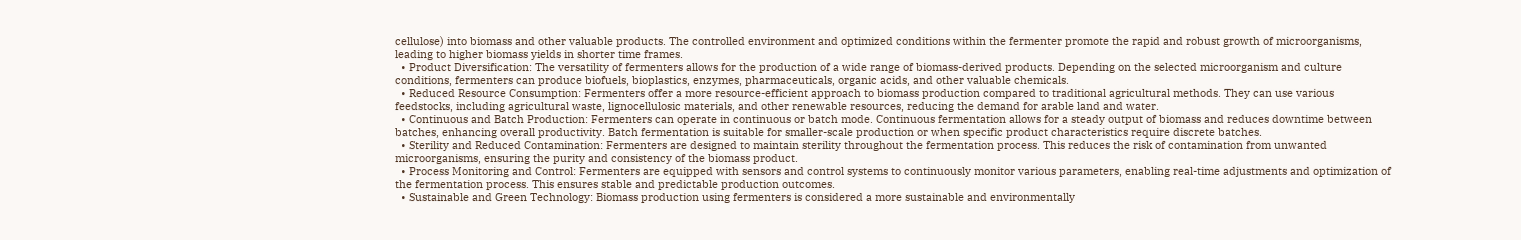cellulose) into biomass and other valuable products. The controlled environment and optimized conditions within the fermenter promote the rapid and robust growth of microorganisms, leading to higher biomass yields in shorter time frames.
  • Product Diversification: The versatility of fermenters allows for the production of a wide range of biomass-derived products. Depending on the selected microorganism and culture conditions, fermenters can produce biofuels, bioplastics, enzymes, pharmaceuticals, organic acids, and other valuable chemicals.
  • Reduced Resource Consumption: Fermenters offer a more resource-efficient approach to biomass production compared to traditional agricultural methods. They can use various feedstocks, including agricultural waste, lignocellulosic materials, and other renewable resources, reducing the demand for arable land and water.
  • Continuous and Batch Production: Fermenters can operate in continuous or batch mode. Continuous fermentation allows for a steady output of biomass and reduces downtime between batches, enhancing overall productivity. Batch fermentation is suitable for smaller-scale production or when specific product characteristics require discrete batches.
  • Sterility and Reduced Contamination: Fermenters are designed to maintain sterility throughout the fermentation process. This reduces the risk of contamination from unwanted microorganisms, ensuring the purity and consistency of the biomass product.
  • Process Monitoring and Control: Fermenters are equipped with sensors and control systems to continuously monitor various parameters, enabling real-time adjustments and optimization of the fermentation process. This ensures stable and predictable production outcomes.
  • Sustainable and Green Technology: Biomass production using fermenters is considered a more sustainable and environmentally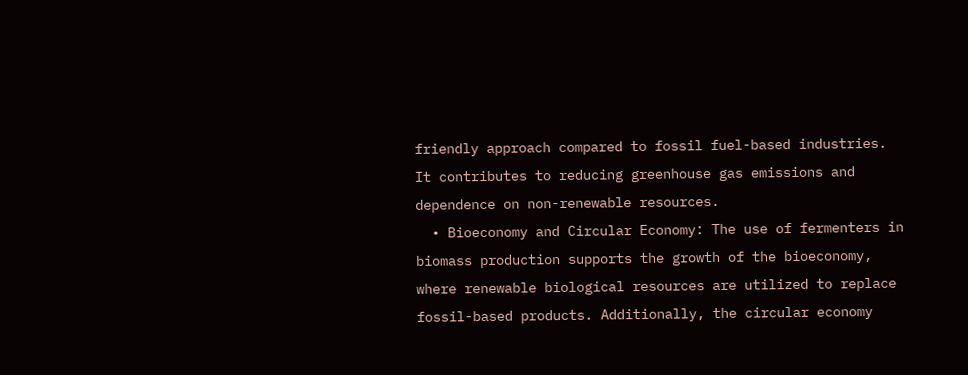friendly approach compared to fossil fuel-based industries. It contributes to reducing greenhouse gas emissions and dependence on non-renewable resources.
  • Bioeconomy and Circular Economy: The use of fermenters in biomass production supports the growth of the bioeconomy, where renewable biological resources are utilized to replace fossil-based products. Additionally, the circular economy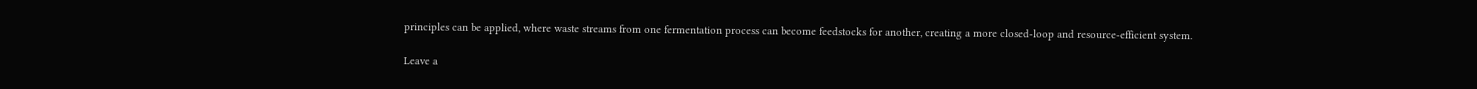principles can be applied, where waste streams from one fermentation process can become feedstocks for another, creating a more closed-loop and resource-efficient system.

Leave a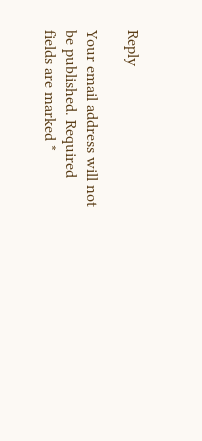Reply

Your email address will not be published. Required fields are marked *